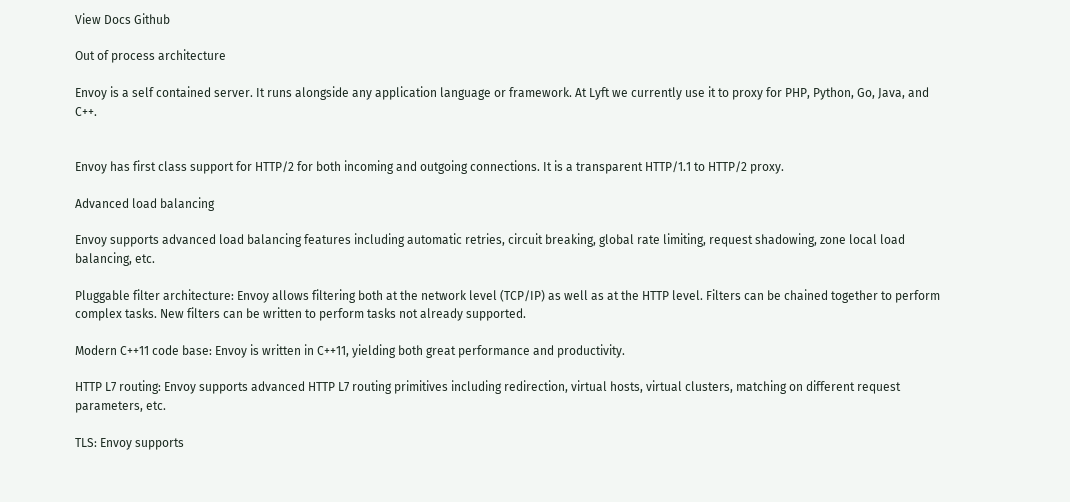View Docs Github

Out of process architecture

Envoy is a self contained server. It runs alongside any application language or framework. At Lyft we currently use it to proxy for PHP, Python, Go, Java, and C++.


Envoy has first class support for HTTP/2 for both incoming and outgoing connections. It is a transparent HTTP/1.1 to HTTP/2 proxy.

Advanced load balancing

Envoy supports advanced load balancing features including automatic retries, circuit breaking, global rate limiting, request shadowing, zone local load balancing, etc.

Pluggable filter architecture: Envoy allows filtering both at the network level (TCP/IP) as well as at the HTTP level. Filters can be chained together to perform complex tasks. New filters can be written to perform tasks not already supported.

Modern C++11 code base: Envoy is written in C++11, yielding both great performance and productivity.

HTTP L7 routing: Envoy supports advanced HTTP L7 routing primitives including redirection, virtual hosts, virtual clusters, matching on different request parameters, etc.

TLS: Envoy supports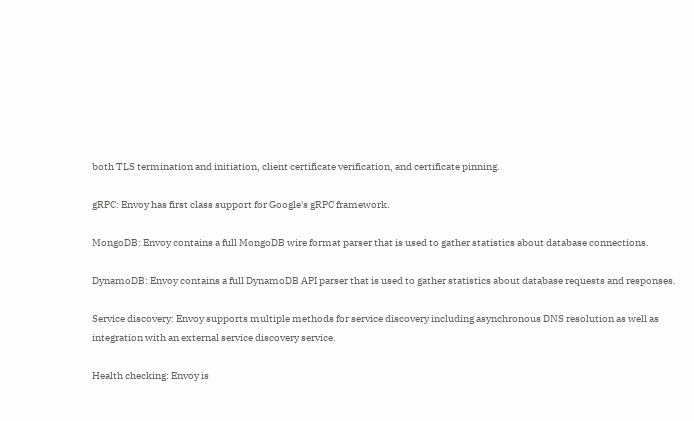both TLS termination and initiation, client certificate verification, and certificate pinning.

gRPC: Envoy has first class support for Google's gRPC framework.

MongoDB: Envoy contains a full MongoDB wire format parser that is used to gather statistics about database connections.

DynamoDB: Envoy contains a full DynamoDB API parser that is used to gather statistics about database requests and responses.

Service discovery: Envoy supports multiple methods for service discovery including asynchronous DNS resolution as well as integration with an external service discovery service.

Health checking: Envoy is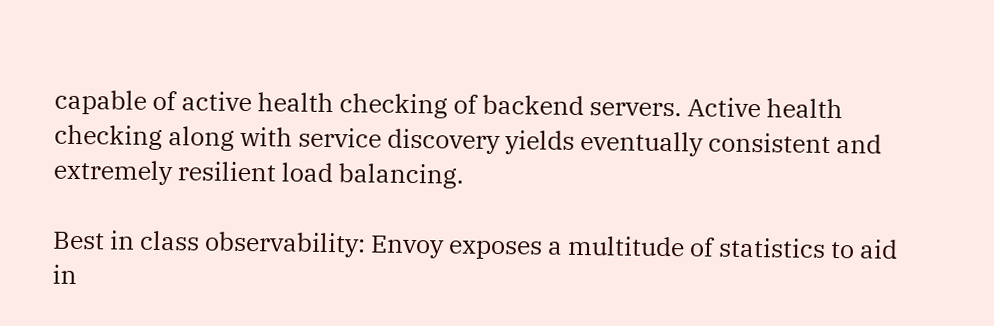capable of active health checking of backend servers. Active health checking along with service discovery yields eventually consistent and extremely resilient load balancing.

Best in class observability: Envoy exposes a multitude of statistics to aid in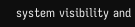system visibility and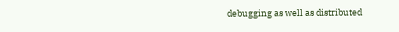debugging as well as distributed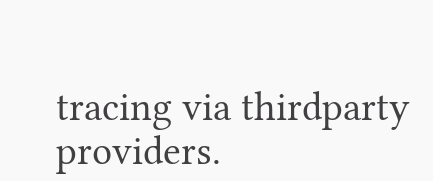tracing via thirdparty providers.